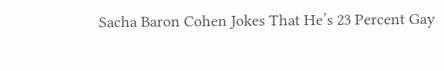Sacha Baron Cohen Jokes That He’s 23 Percent Gay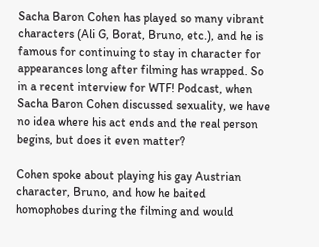Sacha Baron Cohen has played so many vibrant characters (Ali G, Borat, Bruno, etc.), and he is famous for continuing to stay in character for appearances long after filming has wrapped. So in a recent interview for WTF! Podcast, when Sacha Baron Cohen discussed sexuality, we have no idea where his act ends and the real person begins, but does it even matter?

Cohen spoke about playing his gay Austrian character, Bruno, and how he baited homophobes during the filming and would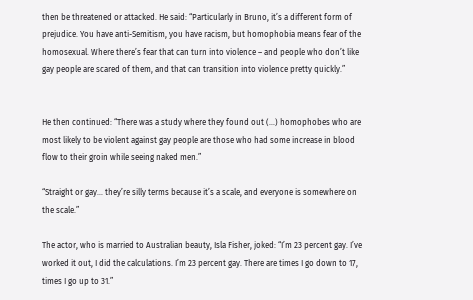then be threatened or attacked. He said: “Particularly in Bruno, it’s a different form of prejudice. You have anti-Semitism, you have racism, but homophobia means fear of the homosexual. Where there’s fear that can turn into violence – and people who don’t like gay people are scared of them, and that can transition into violence pretty quickly.”


He then continued: “There was a study where they found out (…) homophobes who are most likely to be violent against gay people are those who had some increase in blood flow to their groin while seeing naked men.”

“Straight or gay… they’re silly terms because it’s a scale, and everyone is somewhere on the scale.”

The actor, who is married to Australian beauty, Isla Fisher, joked: “I’m 23 percent gay. I’ve worked it out, I did the calculations. I’m 23 percent gay. There are times I go down to 17, times I go up to 31.”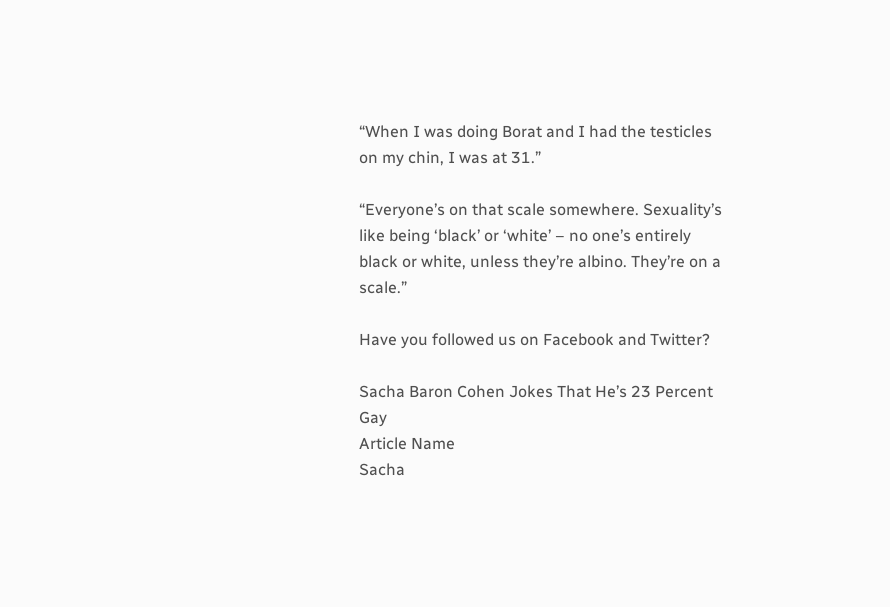“When I was doing Borat and I had the testicles on my chin, I was at 31.”

“Everyone’s on that scale somewhere. Sexuality’s like being ‘black’ or ‘white’ – no one’s entirely black or white, unless they’re albino. They’re on a scale.”

Have you followed us on Facebook and Twitter?

Sacha Baron Cohen Jokes That He’s 23 Percent Gay
Article Name
Sacha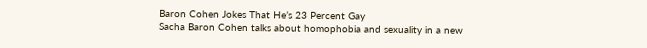Baron Cohen Jokes That He’s 23 Percent Gay
Sacha Baron Cohen talks about homophobia and sexuality in a new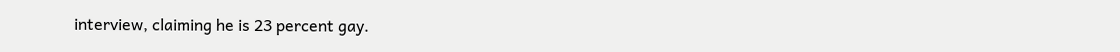interview, claiming he is 23 percent gay.